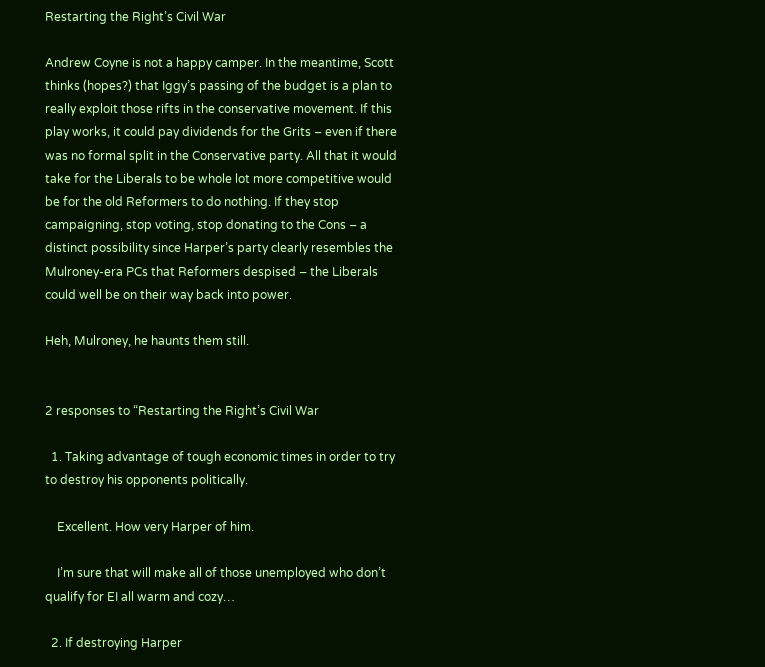Restarting the Right’s Civil War

Andrew Coyne is not a happy camper. In the meantime, Scott thinks (hopes?) that Iggy’s passing of the budget is a plan to really exploit those rifts in the conservative movement. If this play works, it could pay dividends for the Grits – even if there was no formal split in the Conservative party. All that it would take for the Liberals to be whole lot more competitive would be for the old Reformers to do nothing. If they stop campaigning, stop voting, stop donating to the Cons – a distinct possibility since Harper’s party clearly resembles the Mulroney-era PCs that Reformers despised – the Liberals could well be on their way back into power.

Heh, Mulroney, he haunts them still.


2 responses to “Restarting the Right’s Civil War

  1. Taking advantage of tough economic times in order to try to destroy his opponents politically.

    Excellent. How very Harper of him.

    I’m sure that will make all of those unemployed who don’t qualify for EI all warm and cozy…

  2. If destroying Harper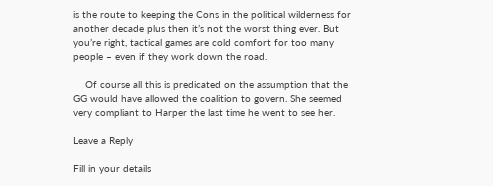is the route to keeping the Cons in the political wilderness for another decade plus then it’s not the worst thing ever. But you’re right, tactical games are cold comfort for too many people – even if they work down the road.

    Of course all this is predicated on the assumption that the GG would have allowed the coalition to govern. She seemed very compliant to Harper the last time he went to see her.

Leave a Reply

Fill in your details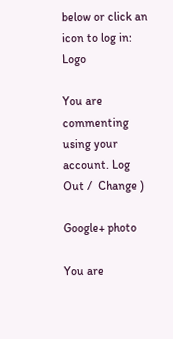below or click an icon to log in: Logo

You are commenting using your account. Log Out /  Change )

Google+ photo

You are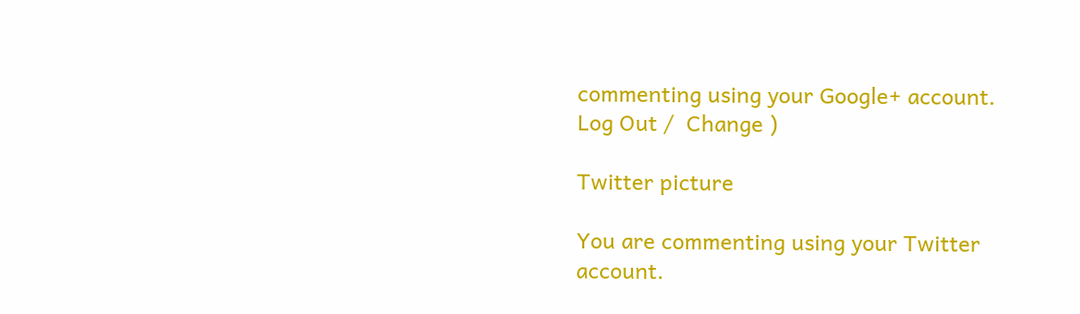commenting using your Google+ account. Log Out /  Change )

Twitter picture

You are commenting using your Twitter account.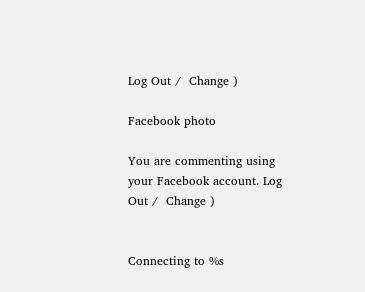Log Out /  Change )

Facebook photo

You are commenting using your Facebook account. Log Out /  Change )


Connecting to %s